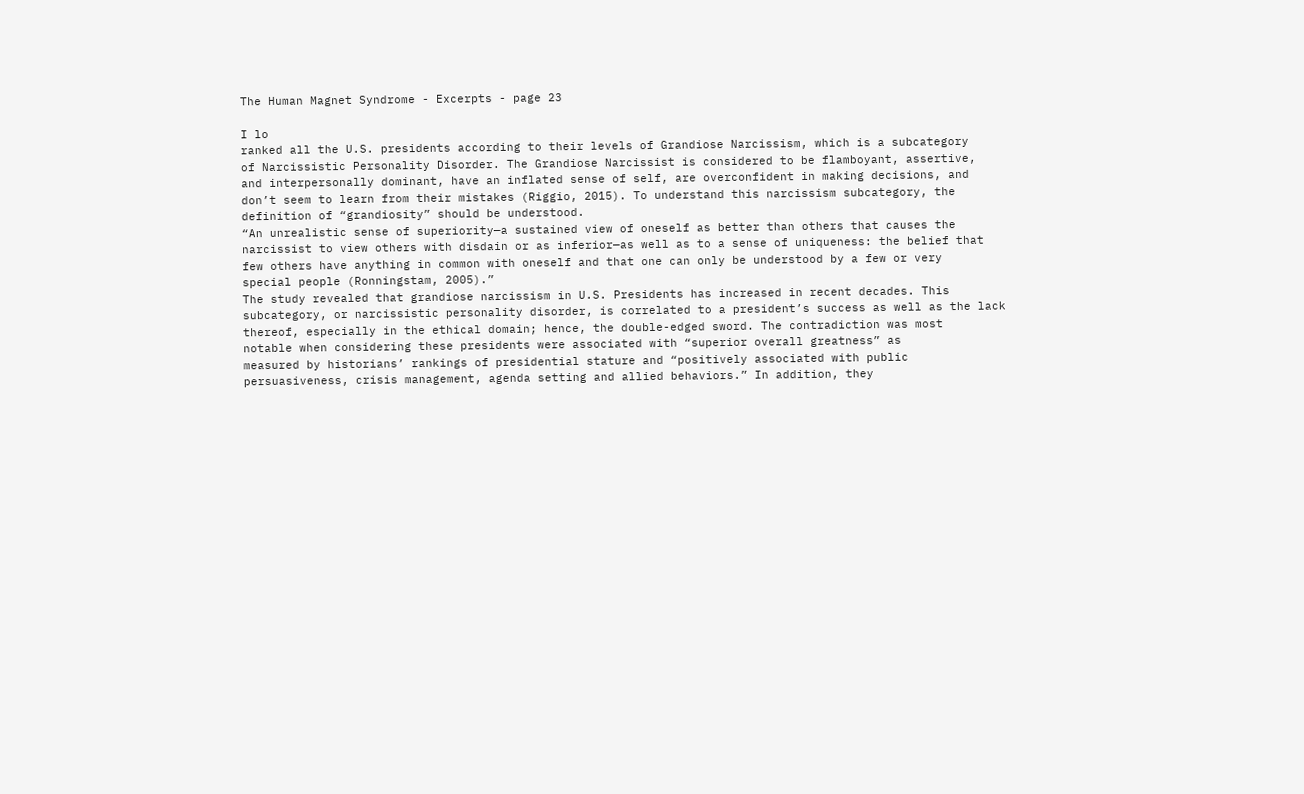The Human Magnet Syndrome - Excerpts - page 23

I lo
ranked all the U.S. presidents according to their levels of Grandiose Narcissism, which is a subcategory
of Narcissistic Personality Disorder. The Grandiose Narcissist is considered to be flamboyant, assertive,
and interpersonally dominant, have an inflated sense of self, are overconfident in making decisions, and
don’t seem to learn from their mistakes (Riggio, 2015). To understand this narcissism subcategory, the
definition of “grandiosity” should be understood.
“An unrealistic sense of superiority—a sustained view of oneself as better than others that causes the
narcissist to view others with disdain or as inferior—as well as to a sense of uniqueness: the belief that
few others have anything in common with oneself and that one can only be understood by a few or very
special people (Ronningstam, 2005).”
The study revealed that grandiose narcissism in U.S. Presidents has increased in recent decades. This
subcategory, or narcissistic personality disorder, is correlated to a president’s success as well as the lack
thereof, especially in the ethical domain; hence, the double-edged sword. The contradiction was most
notable when considering these presidents were associated with “superior overall greatness” as
measured by historians’ rankings of presidential stature and “positively associated with public
persuasiveness, crisis management, agenda setting and allied behaviors.” In addition, they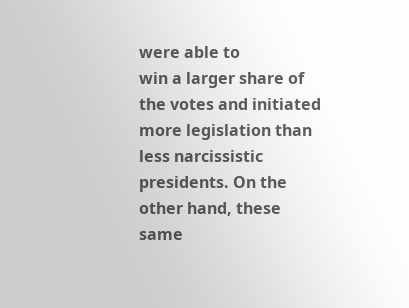were able to
win a larger share of the votes and initiated more legislation than less narcissistic presidents. On the
other hand, these same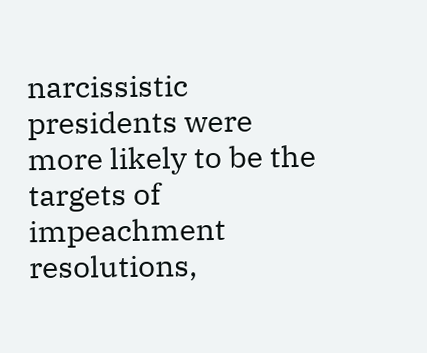narcissistic presidents were more likely to be the targets of impeachment
resolutions,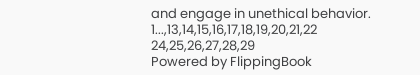and engage in unethical behavior.
1...,13,14,15,16,17,18,19,20,21,22 24,25,26,27,28,29
Powered by FlippingBook